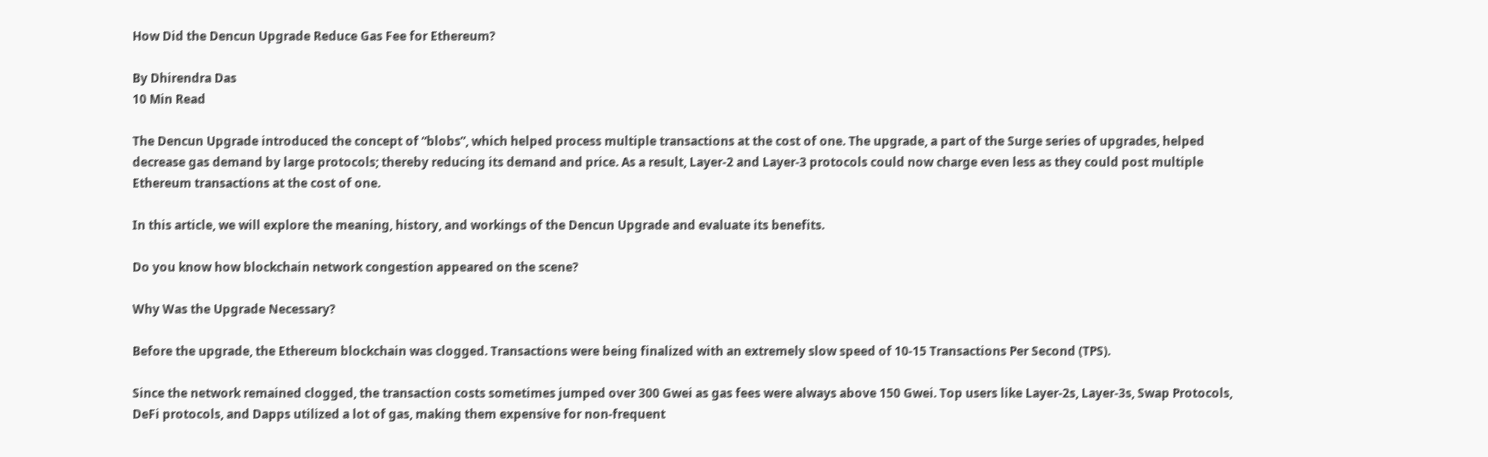How Did the Dencun Upgrade Reduce Gas Fee for Ethereum?

By Dhirendra Das
10 Min Read

The Dencun Upgrade introduced the concept of “blobs”, which helped process multiple transactions at the cost of one. The upgrade, a part of the Surge series of upgrades, helped decrease gas demand by large protocols; thereby reducing its demand and price. As a result, Layer-2 and Layer-3 protocols could now charge even less as they could post multiple Ethereum transactions at the cost of one.

In this article, we will explore the meaning, history, and workings of the Dencun Upgrade and evaluate its benefits.

Do you know how blockchain network congestion appeared on the scene?

Why Was the Upgrade Necessary?

Before the upgrade, the Ethereum blockchain was clogged. Transactions were being finalized with an extremely slow speed of 10-15 Transactions Per Second (TPS).

Since the network remained clogged, the transaction costs sometimes jumped over 300 Gwei as gas fees were always above 150 Gwei. Top users like Layer-2s, Layer-3s, Swap Protocols, DeFi protocols, and Dapps utilized a lot of gas, making them expensive for non-frequent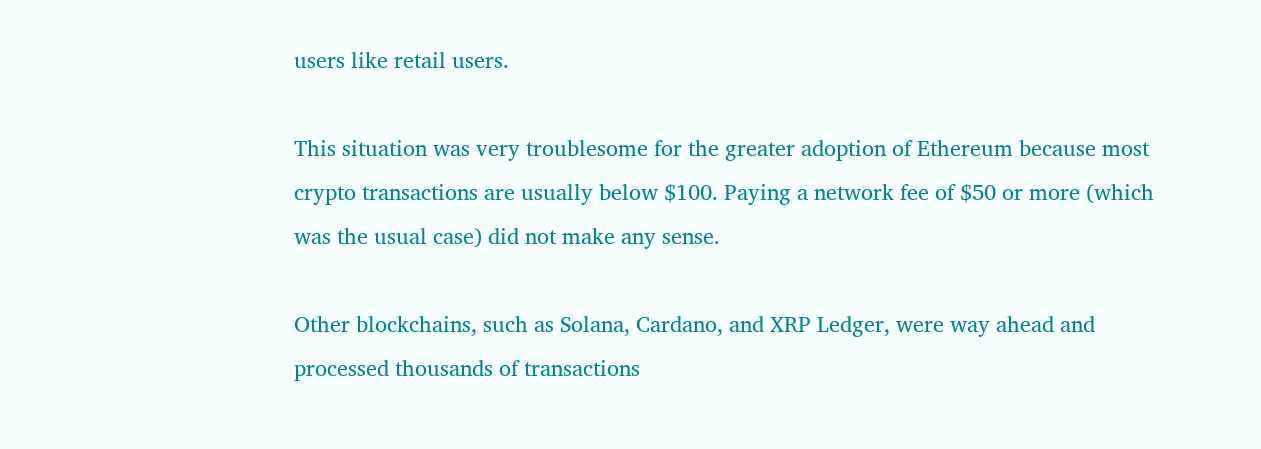users like retail users.

This situation was very troublesome for the greater adoption of Ethereum because most crypto transactions are usually below $100. Paying a network fee of $50 or more (which was the usual case) did not make any sense.

Other blockchains, such as Solana, Cardano, and XRP Ledger, were way ahead and processed thousands of transactions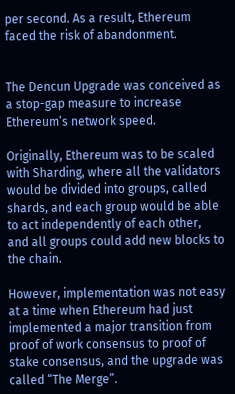per second. As a result, Ethereum faced the risk of abandonment.


The Dencun Upgrade was conceived as a stop-gap measure to increase Ethereum’s network speed.

Originally, Ethereum was to be scaled with Sharding, where all the validators would be divided into groups, called shards, and each group would be able to act independently of each other, and all groups could add new blocks to the chain.

However, implementation was not easy at a time when Ethereum had just implemented a major transition from proof of work consensus to proof of stake consensus, and the upgrade was called “The Merge”.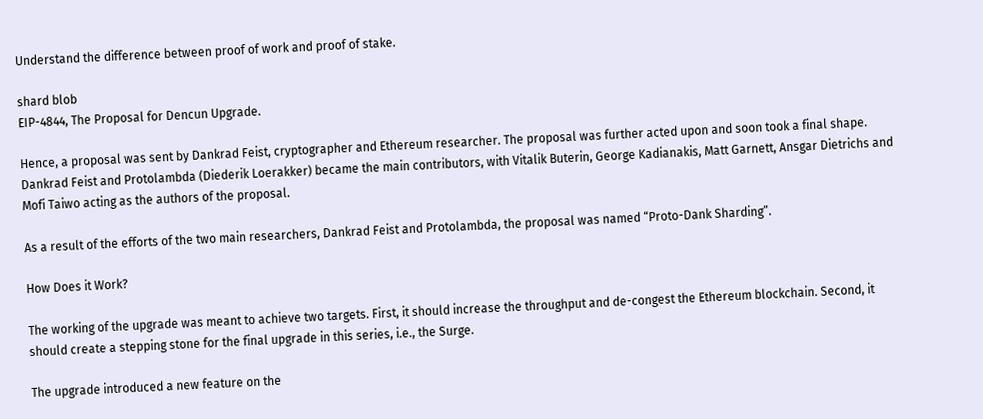Understand the difference between proof of work and proof of stake.

shard blob
EIP-4844, The Proposal for Dencun Upgrade.

Hence, a proposal was sent by Dankrad Feist, cryptographer and Ethereum researcher. The proposal was further acted upon and soon took a final shape. Dankrad Feist and Protolambda (Diederik Loerakker) became the main contributors, with Vitalik Buterin, George Kadianakis, Matt Garnett, Ansgar Dietrichs and Mofi Taiwo acting as the authors of the proposal.

As a result of the efforts of the two main researchers, Dankrad Feist and Protolambda, the proposal was named “Proto-Dank Sharding”.

How Does it Work?

The working of the upgrade was meant to achieve two targets. First, it should increase the throughput and de-congest the Ethereum blockchain. Second, it should create a stepping stone for the final upgrade in this series, i.e., the Surge.

The upgrade introduced a new feature on the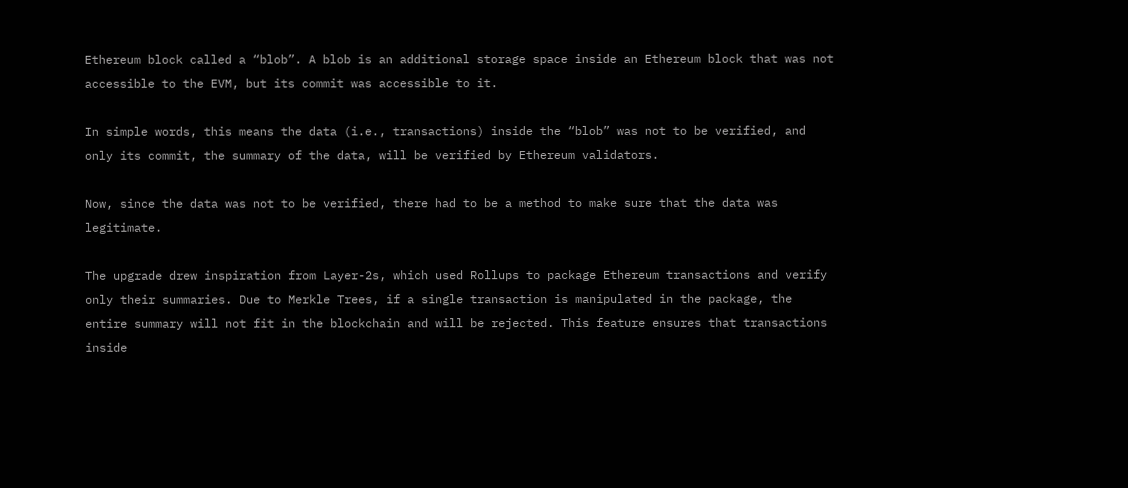Ethereum block called a “blob”. A blob is an additional storage space inside an Ethereum block that was not accessible to the EVM, but its commit was accessible to it.

In simple words, this means the data (i.e., transactions) inside the “blob” was not to be verified, and only its commit, the summary of the data, will be verified by Ethereum validators.

Now, since the data was not to be verified, there had to be a method to make sure that the data was legitimate.

The upgrade drew inspiration from Layer-2s, which used Rollups to package Ethereum transactions and verify only their summaries. Due to Merkle Trees, if a single transaction is manipulated in the package, the entire summary will not fit in the blockchain and will be rejected. This feature ensures that transactions inside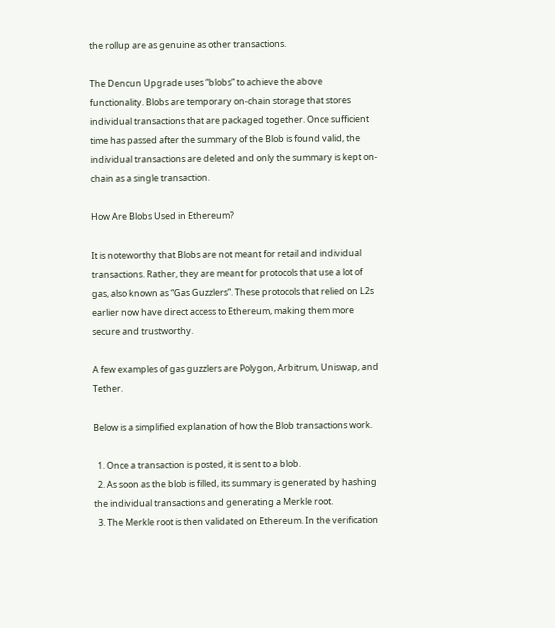the rollup are as genuine as other transactions.

The Dencun Upgrade uses “blobs” to achieve the above functionality. Blobs are temporary on-chain storage that stores individual transactions that are packaged together. Once sufficient time has passed after the summary of the Blob is found valid, the individual transactions are deleted and only the summary is kept on-chain as a single transaction.

How Are Blobs Used in Ethereum?

It is noteworthy that Blobs are not meant for retail and individual transactions. Rather, they are meant for protocols that use a lot of gas, also known as “Gas Guzzlers”. These protocols that relied on L2s earlier now have direct access to Ethereum, making them more secure and trustworthy.

A few examples of gas guzzlers are Polygon, Arbitrum, Uniswap, and Tether.

Below is a simplified explanation of how the Blob transactions work.

  1. Once a transaction is posted, it is sent to a blob.
  2. As soon as the blob is filled, its summary is generated by hashing the individual transactions and generating a Merkle root.
  3. The Merkle root is then validated on Ethereum. In the verification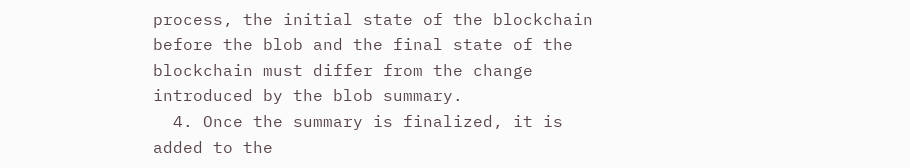process, the initial state of the blockchain before the blob and the final state of the blockchain must differ from the change introduced by the blob summary.
  4. Once the summary is finalized, it is added to the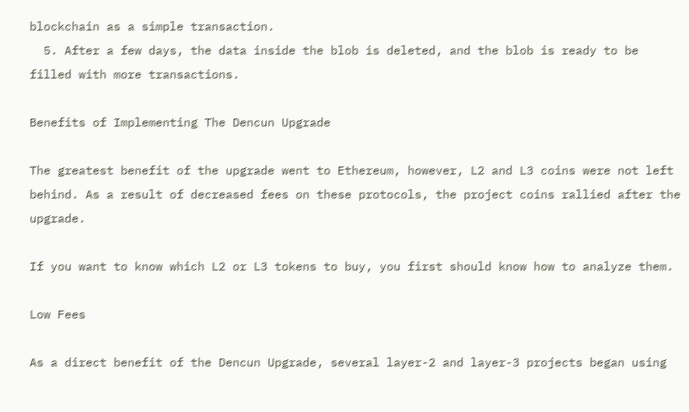blockchain as a simple transaction.
  5. After a few days, the data inside the blob is deleted, and the blob is ready to be filled with more transactions.

Benefits of Implementing The Dencun Upgrade

The greatest benefit of the upgrade went to Ethereum, however, L2 and L3 coins were not left behind. As a result of decreased fees on these protocols, the project coins rallied after the upgrade.

If you want to know which L2 or L3 tokens to buy, you first should know how to analyze them.

Low Fees

As a direct benefit of the Dencun Upgrade, several layer-2 and layer-3 projects began using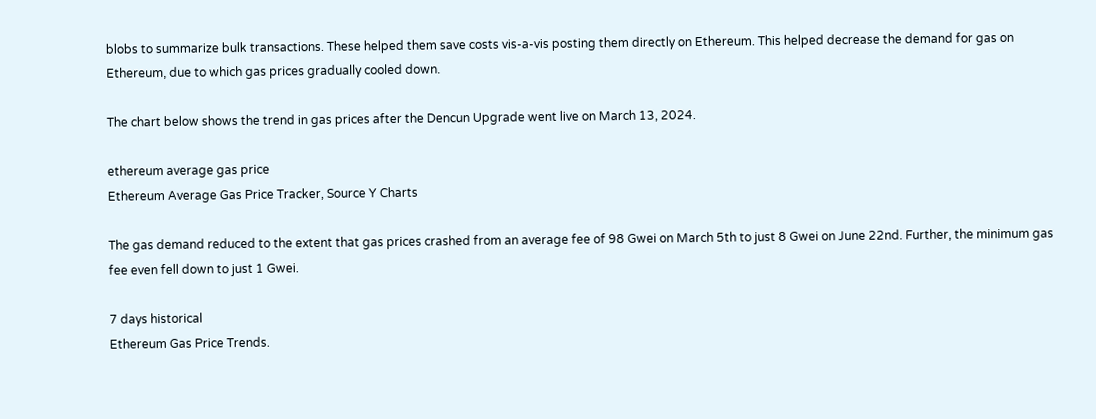blobs to summarize bulk transactions. These helped them save costs vis-a-vis posting them directly on Ethereum. This helped decrease the demand for gas on Ethereum, due to which gas prices gradually cooled down.

The chart below shows the trend in gas prices after the Dencun Upgrade went live on March 13, 2024.

ethereum average gas price
Ethereum Average Gas Price Tracker, Source Y Charts

The gas demand reduced to the extent that gas prices crashed from an average fee of 98 Gwei on March 5th to just 8 Gwei on June 22nd. Further, the minimum gas fee even fell down to just 1 Gwei.

7 days historical
Ethereum Gas Price Trends.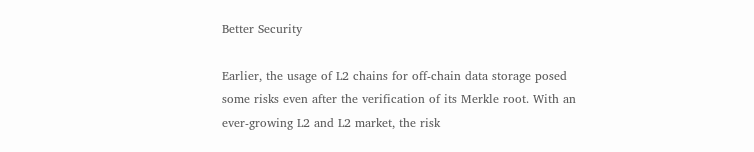Better Security

Earlier, the usage of L2 chains for off-chain data storage posed some risks even after the verification of its Merkle root. With an ever-growing L2 and L2 market, the risk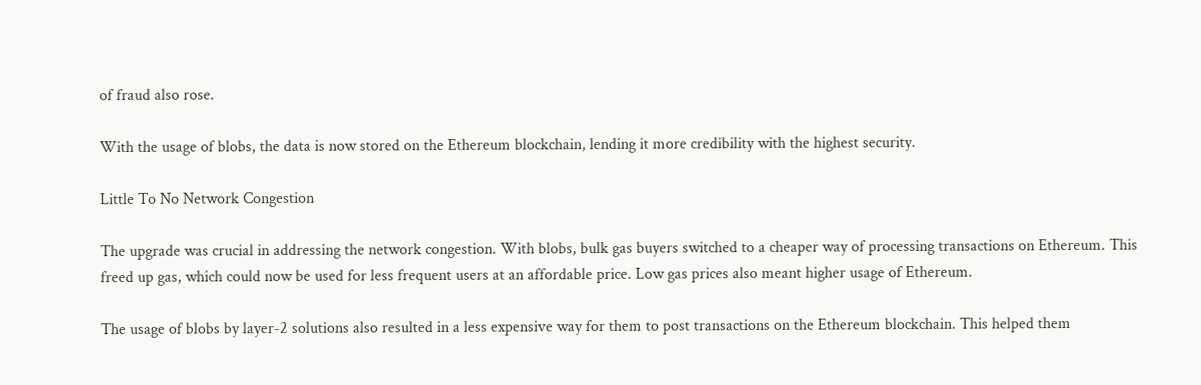of fraud also rose.

With the usage of blobs, the data is now stored on the Ethereum blockchain, lending it more credibility with the highest security.

Little To No Network Congestion

The upgrade was crucial in addressing the network congestion. With blobs, bulk gas buyers switched to a cheaper way of processing transactions on Ethereum. This freed up gas, which could now be used for less frequent users at an affordable price. Low gas prices also meant higher usage of Ethereum.

The usage of blobs by layer-2 solutions also resulted in a less expensive way for them to post transactions on the Ethereum blockchain. This helped them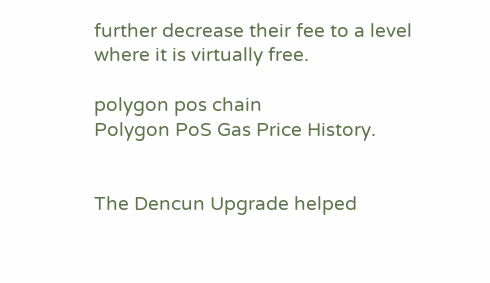further decrease their fee to a level where it is virtually free.

polygon pos chain
Polygon PoS Gas Price History.


The Dencun Upgrade helped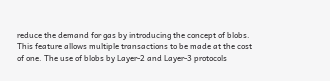reduce the demand for gas by introducing the concept of blobs. This feature allows multiple transactions to be made at the cost of one. The use of blobs by Layer-2 and Layer-3 protocols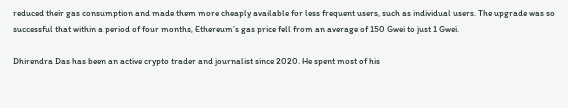reduced their gas consumption and made them more cheaply available for less frequent users, such as individual users. The upgrade was so successful that within a period of four months, Ethereum’s gas price fell from an average of 150 Gwei to just 1 Gwei.

Dhirendra Das has been an active crypto trader and journalist since 2020. He spent most of his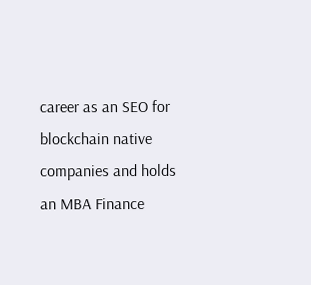career as an SEO for blockchain native companies and holds an MBA Finance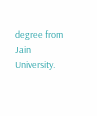degree from Jain University.